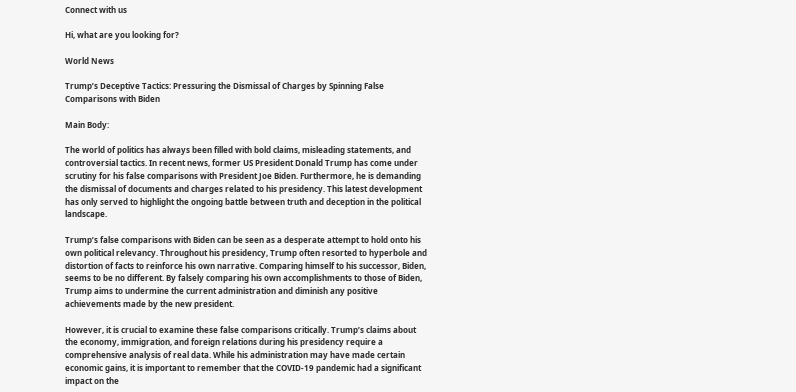Connect with us

Hi, what are you looking for?

World News

Trump’s Deceptive Tactics: Pressuring the Dismissal of Charges by Spinning False Comparisons with Biden

Main Body:

The world of politics has always been filled with bold claims, misleading statements, and controversial tactics. In recent news, former US President Donald Trump has come under scrutiny for his false comparisons with President Joe Biden. Furthermore, he is demanding the dismissal of documents and charges related to his presidency. This latest development has only served to highlight the ongoing battle between truth and deception in the political landscape.

Trump’s false comparisons with Biden can be seen as a desperate attempt to hold onto his own political relevancy. Throughout his presidency, Trump often resorted to hyperbole and distortion of facts to reinforce his own narrative. Comparing himself to his successor, Biden, seems to be no different. By falsely comparing his own accomplishments to those of Biden, Trump aims to undermine the current administration and diminish any positive achievements made by the new president.

However, it is crucial to examine these false comparisons critically. Trump’s claims about the economy, immigration, and foreign relations during his presidency require a comprehensive analysis of real data. While his administration may have made certain economic gains, it is important to remember that the COVID-19 pandemic had a significant impact on the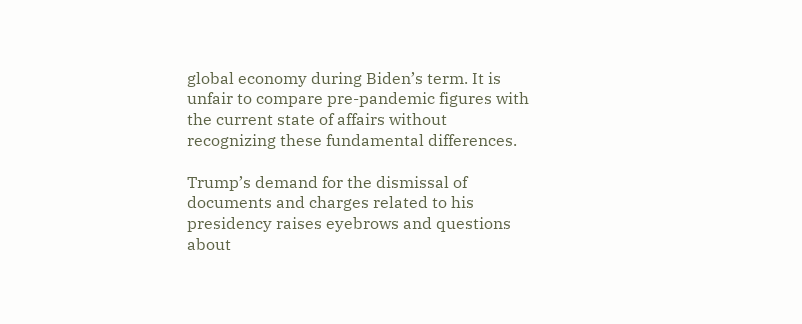global economy during Biden’s term. It is unfair to compare pre-pandemic figures with the current state of affairs without recognizing these fundamental differences.

Trump’s demand for the dismissal of documents and charges related to his presidency raises eyebrows and questions about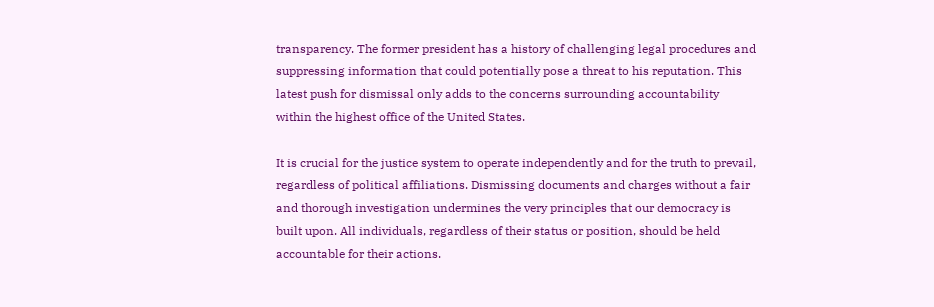transparency. The former president has a history of challenging legal procedures and suppressing information that could potentially pose a threat to his reputation. This latest push for dismissal only adds to the concerns surrounding accountability within the highest office of the United States.

It is crucial for the justice system to operate independently and for the truth to prevail, regardless of political affiliations. Dismissing documents and charges without a fair and thorough investigation undermines the very principles that our democracy is built upon. All individuals, regardless of their status or position, should be held accountable for their actions.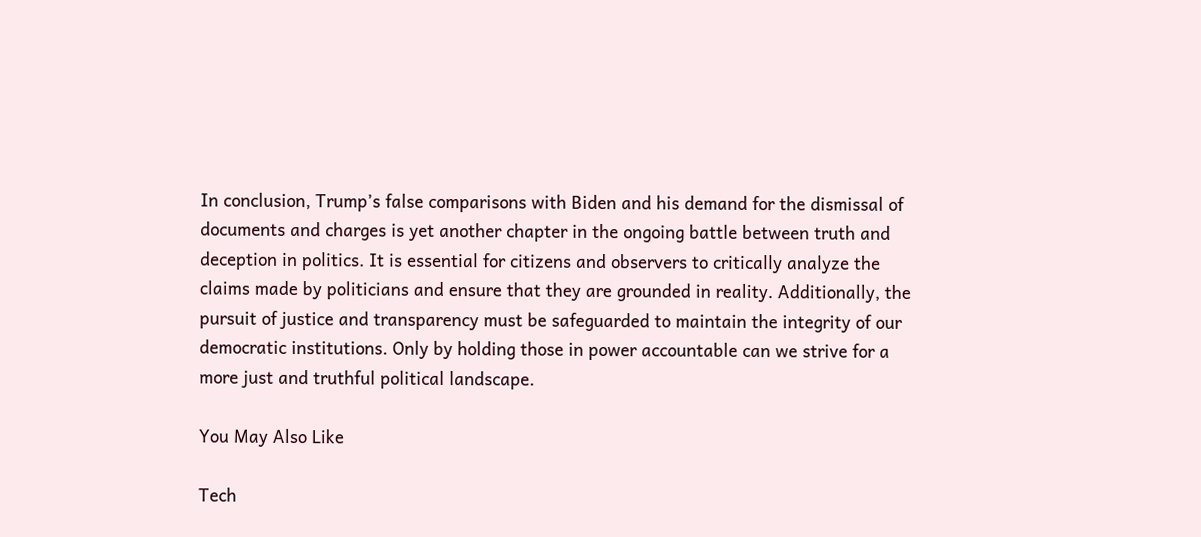In conclusion, Trump’s false comparisons with Biden and his demand for the dismissal of documents and charges is yet another chapter in the ongoing battle between truth and deception in politics. It is essential for citizens and observers to critically analyze the claims made by politicians and ensure that they are grounded in reality. Additionally, the pursuit of justice and transparency must be safeguarded to maintain the integrity of our democratic institutions. Only by holding those in power accountable can we strive for a more just and truthful political landscape.

You May Also Like

Tech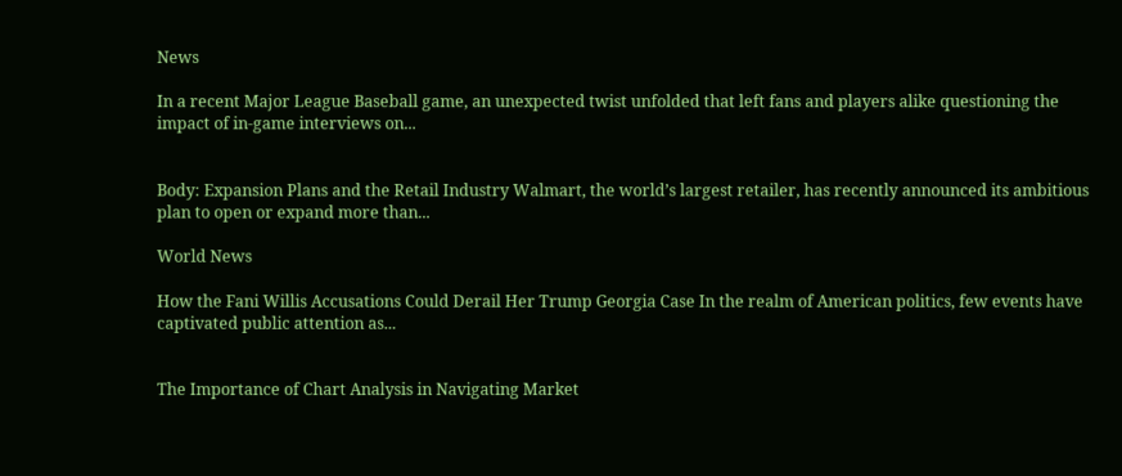News

In a recent Major League Baseball game, an unexpected twist unfolded that left fans and players alike questioning the impact of in-game interviews on...


Body: Expansion Plans and the Retail Industry Walmart, the world’s largest retailer, has recently announced its ambitious plan to open or expand more than...

World News

How the Fani Willis Accusations Could Derail Her Trump Georgia Case In the realm of American politics, few events have captivated public attention as...


The Importance of Chart Analysis in Navigating Market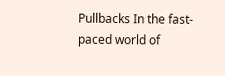Pullbacks In the fast-paced world of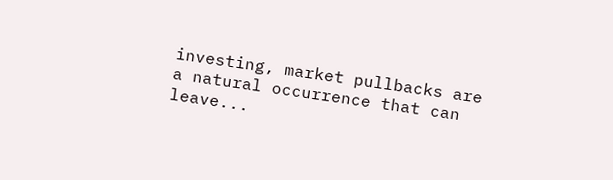investing, market pullbacks are a natural occurrence that can leave...